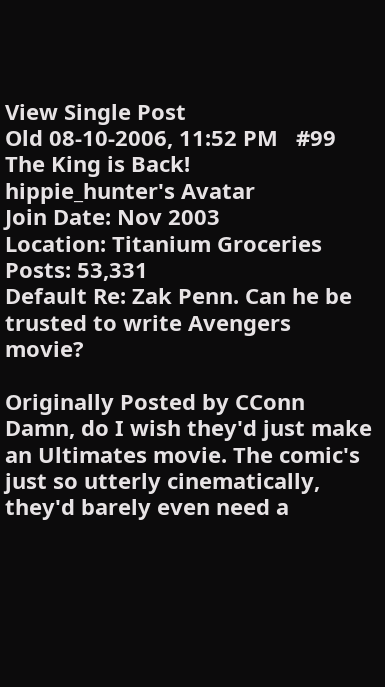View Single Post
Old 08-10-2006, 11:52 PM   #99
The King is Back!
hippie_hunter's Avatar
Join Date: Nov 2003
Location: Titanium Groceries
Posts: 53,331
Default Re: Zak Penn. Can he be trusted to write Avengers movie?

Originally Posted by CConn
Damn, do I wish they'd just make an Ultimates movie. The comic's just so utterly cinematically, they'd barely even need a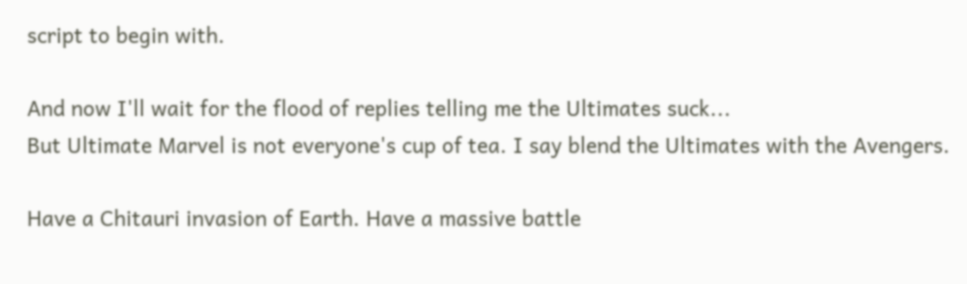script to begin with.

And now I'll wait for the flood of replies telling me the Ultimates suck...
But Ultimate Marvel is not everyone's cup of tea. I say blend the Ultimates with the Avengers.

Have a Chitauri invasion of Earth. Have a massive battle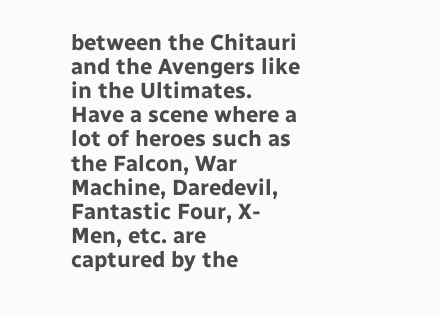between the Chitauri and the Avengers like in the Ultimates. Have a scene where a lot of heroes such as the Falcon, War Machine, Daredevil, Fantastic Four, X-Men, etc. are captured by the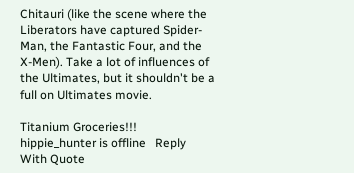Chitauri (like the scene where the Liberators have captured Spider-Man, the Fantastic Four, and the X-Men). Take a lot of influences of the Ultimates, but it shouldn't be a full on Ultimates movie.

Titanium Groceries!!!
hippie_hunter is offline   Reply With Quote